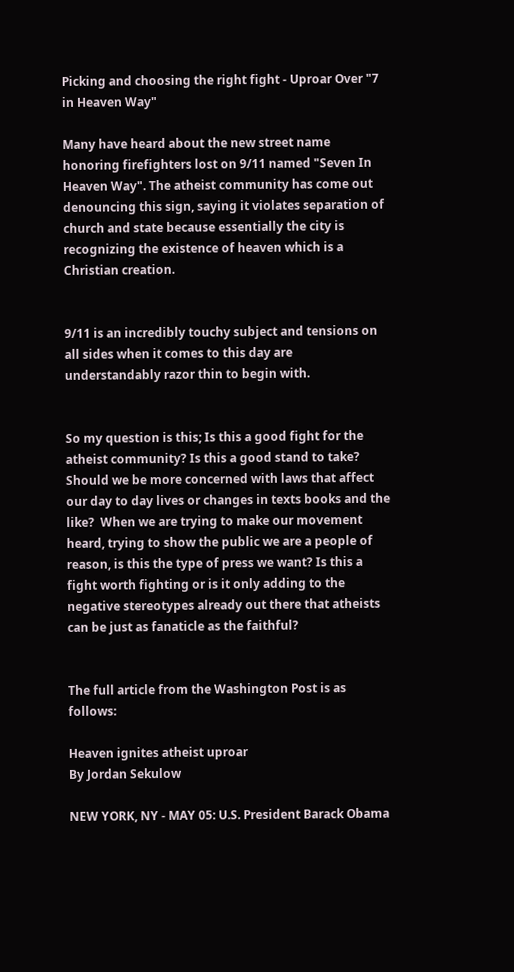Picking and choosing the right fight - Uproar Over "7 in Heaven Way"

Many have heard about the new street name honoring firefighters lost on 9/11 named "Seven In Heaven Way". The atheist community has come out denouncing this sign, saying it violates separation of church and state because essentially the city is recognizing the existence of heaven which is a Christian creation.


9/11 is an incredibly touchy subject and tensions on all sides when it comes to this day are understandably razor thin to begin with.


So my question is this; Is this a good fight for the atheist community? Is this a good stand to take? Should we be more concerned with laws that affect our day to day lives or changes in texts books and the like?  When we are trying to make our movement heard, trying to show the public we are a people of reason, is this the type of press we want? Is this a fight worth fighting or is it only adding to the negative stereotypes already out there that atheists can be just as fanaticle as the faithful?


The full article from the Washington Post is as follows:

Heaven ignites atheist uproar
By Jordan Sekulow

NEW YORK, NY - MAY 05: U.S. President Barack Obama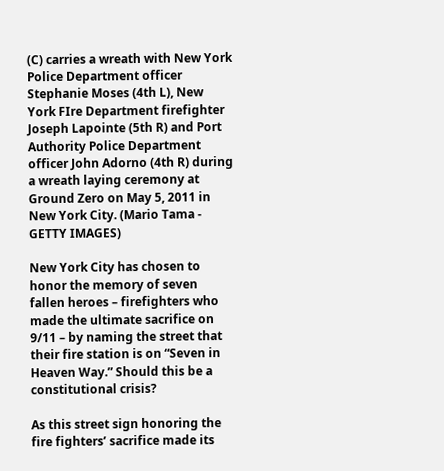(C) carries a wreath with New York Police Department officer Stephanie Moses (4th L), New York FIre Department firefighter Joseph Lapointe (5th R) and Port Authority Police Department officer John Adorno (4th R) during a wreath laying ceremony at Ground Zero on May 5, 2011 in New York City. (Mario Tama - GETTY IMAGES)

New York City has chosen to honor the memory of seven fallen heroes – firefighters who made the ultimate sacrifice on 9/11 – by naming the street that their fire station is on “Seven in Heaven Way.” Should this be a constitutional crisis?

As this street sign honoring the fire fighters’ sacrifice made its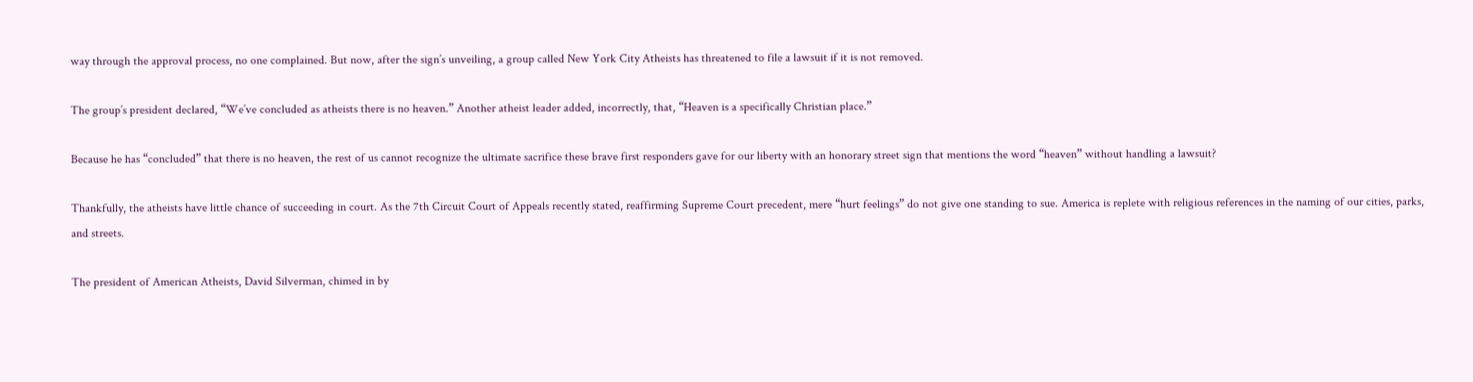way through the approval process, no one complained. But now, after the sign’s unveiling, a group called New York City Atheists has threatened to file a lawsuit if it is not removed.

The group’s president declared, “We’ve concluded as atheists there is no heaven.” Another atheist leader added, incorrectly, that, “Heaven is a specifically Christian place.”

Because he has “concluded” that there is no heaven, the rest of us cannot recognize the ultimate sacrifice these brave first responders gave for our liberty with an honorary street sign that mentions the word “heaven” without handling a lawsuit?

Thankfully, the atheists have little chance of succeeding in court. As the 7th Circuit Court of Appeals recently stated, reaffirming Supreme Court precedent, mere “hurt feelings” do not give one standing to sue. America is replete with religious references in the naming of our cities, parks, and streets.

The president of American Atheists, David Silverman, chimed in by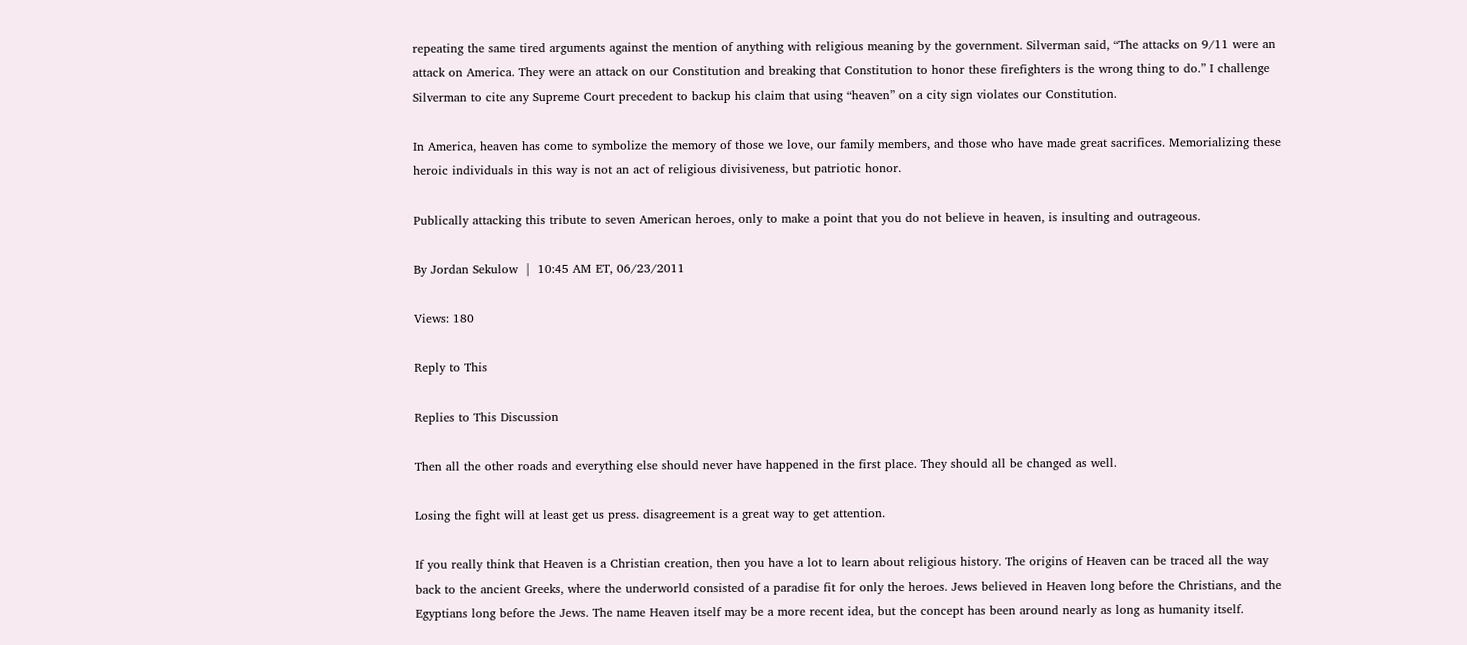repeating the same tired arguments against the mention of anything with religious meaning by the government. Silverman said, “The attacks on 9/11 were an attack on America. They were an attack on our Constitution and breaking that Constitution to honor these firefighters is the wrong thing to do.” I challenge Silverman to cite any Supreme Court precedent to backup his claim that using “heaven” on a city sign violates our Constitution.

In America, heaven has come to symbolize the memory of those we love, our family members, and those who have made great sacrifices. Memorializing these heroic individuals in this way is not an act of religious divisiveness, but patriotic honor.

Publically attacking this tribute to seven American heroes, only to make a point that you do not believe in heaven, is insulting and outrageous.

By Jordan Sekulow  |  10:45 AM ET, 06/23/2011

Views: 180

Reply to This

Replies to This Discussion

Then all the other roads and everything else should never have happened in the first place. They should all be changed as well.

Losing the fight will at least get us press. disagreement is a great way to get attention.

If you really think that Heaven is a Christian creation, then you have a lot to learn about religious history. The origins of Heaven can be traced all the way back to the ancient Greeks, where the underworld consisted of a paradise fit for only the heroes. Jews believed in Heaven long before the Christians, and the Egyptians long before the Jews. The name Heaven itself may be a more recent idea, but the concept has been around nearly as long as humanity itself.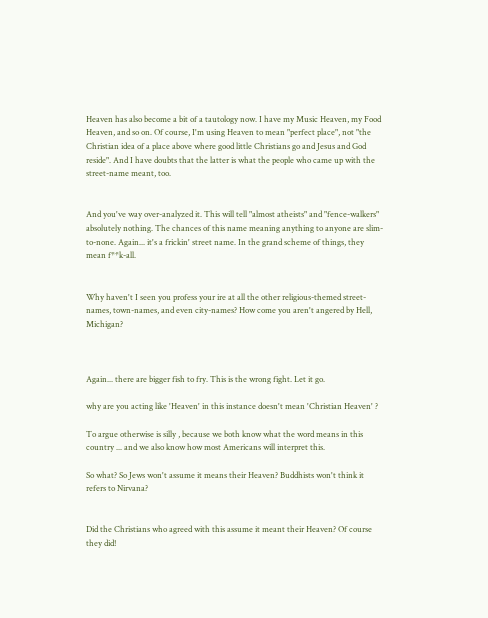Heaven has also become a bit of a tautology now. I have my Music Heaven, my Food Heaven, and so on. Of course, I'm using Heaven to mean "perfect place", not "the Christian idea of a place above where good little Christians go and Jesus and God reside". And I have doubts that the latter is what the people who came up with the street-name meant, too.


And you've way over-analyzed it. This will tell "almost atheists" and "fence-walkers" absolutely nothing. The chances of this name meaning anything to anyone are slim-to-none. Again... it's a frickin' street name. In the grand scheme of things, they mean f**k-all.


Why haven't I seen you profess your ire at all the other religious-themed street-names, town-names, and even city-names? How come you aren't angered by Hell, Michigan?



Again... there are bigger fish to fry. This is the wrong fight. Let it go.

why are you acting like 'Heaven' in this instance doesn't mean 'Christian Heaven' ?

To argue otherwise is silly , because we both know what the word means in this country ... and we also know how most Americans will interpret this.

So what? So Jews won't assume it means their Heaven? Buddhists won't think it refers to Nirvana?


Did the Christians who agreed with this assume it meant their Heaven? Of course they did!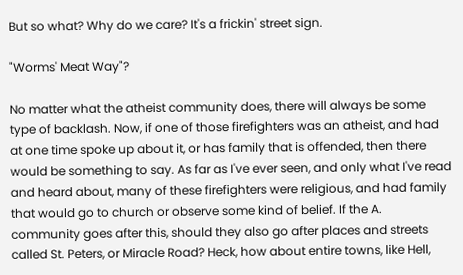But so what? Why do we care? It's a frickin' street sign.

"Worms' Meat Way"?

No matter what the atheist community does, there will always be some type of backlash. Now, if one of those firefighters was an atheist, and had at one time spoke up about it, or has family that is offended, then there would be something to say. As far as I've ever seen, and only what I've read and heard about, many of these firefighters were religious, and had family that would go to church or observe some kind of belief. If the A. community goes after this, should they also go after places and streets called St. Peters, or Miracle Road? Heck, how about entire towns, like Hell,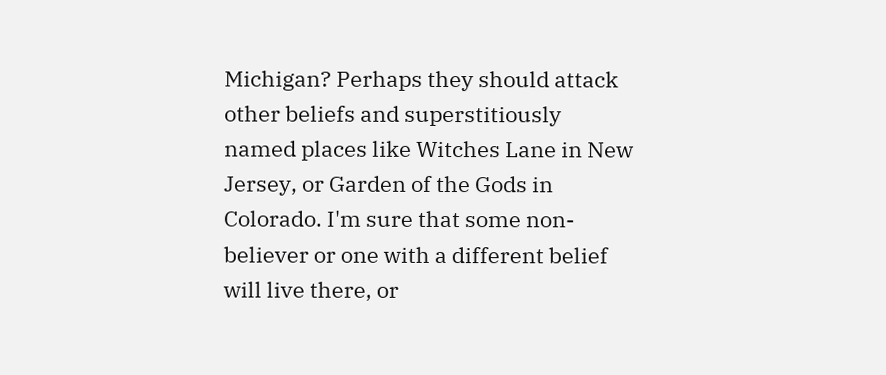Michigan? Perhaps they should attack other beliefs and superstitiously named places like Witches Lane in New Jersey, or Garden of the Gods in Colorado. I'm sure that some non-believer or one with a different belief will live there, or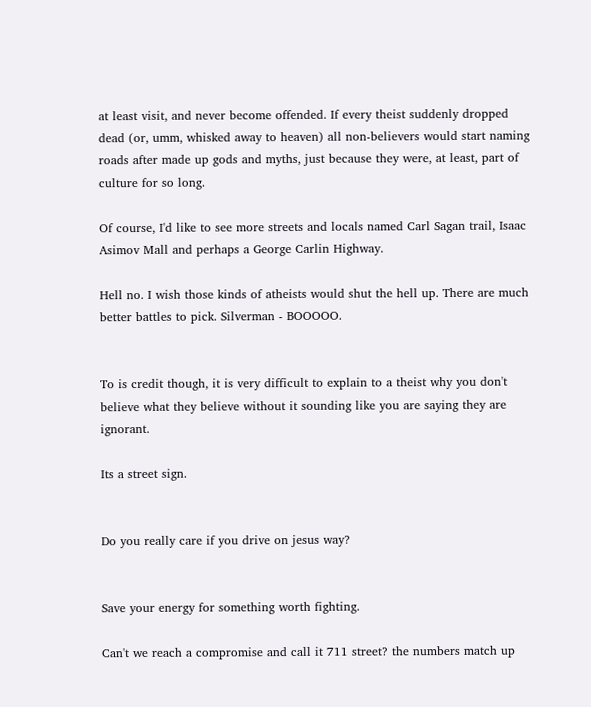at least visit, and never become offended. If every theist suddenly dropped dead (or, umm, whisked away to heaven) all non-believers would start naming roads after made up gods and myths, just because they were, at least, part of culture for so long.

Of course, I'd like to see more streets and locals named Carl Sagan trail, Isaac Asimov Mall and perhaps a George Carlin Highway.

Hell no. I wish those kinds of atheists would shut the hell up. There are much better battles to pick. Silverman - BOOOOO.


To is credit though, it is very difficult to explain to a theist why you don't believe what they believe without it sounding like you are saying they are ignorant.

Its a street sign.


Do you really care if you drive on jesus way?


Save your energy for something worth fighting.

Can't we reach a compromise and call it 711 street? the numbers match up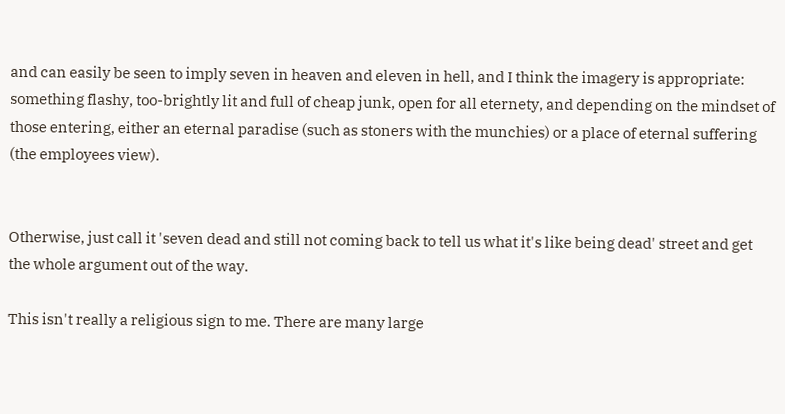and can easily be seen to imply seven in heaven and eleven in hell, and I think the imagery is appropriate: something flashy, too-brightly lit and full of cheap junk, open for all eternety, and depending on the mindset of those entering, either an eternal paradise (such as stoners with the munchies) or a place of eternal suffering (the employees view).


Otherwise, just call it 'seven dead and still not coming back to tell us what it's like being dead' street and get the whole argument out of the way.

This isn't really a religious sign to me. There are many large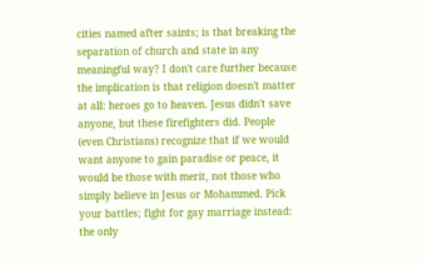cities named after saints; is that breaking the separation of church and state in any meaningful way? I don't care further because the implication is that religion doesn't matter at all: heroes go to heaven. Jesus didn't save anyone, but these firefighters did. People (even Christians) recognize that if we would want anyone to gain paradise or peace, it would be those with merit, not those who simply believe in Jesus or Mohammed. Pick your battles; fight for gay marriage instead: the only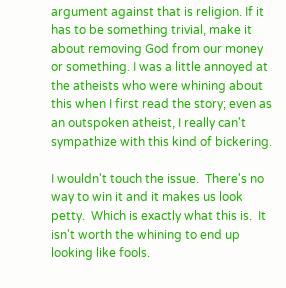argument against that is religion. If it has to be something trivial, make it about removing God from our money or something. I was a little annoyed at the atheists who were whining about this when I first read the story; even as an outspoken atheist, I really can't sympathize with this kind of bickering.

I wouldn't touch the issue.  There's no way to win it and it makes us look petty.  Which is exactly what this is.  It isn't worth the whining to end up looking like fools.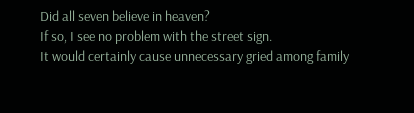Did all seven believe in heaven?
If so, I see no problem with the street sign.
It would certainly cause unnecessary gried among family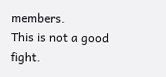members.
This is not a good fight.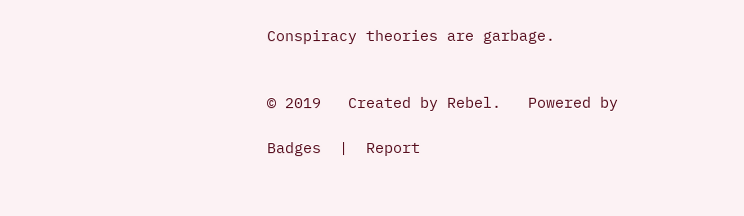Conspiracy theories are garbage.


© 2019   Created by Rebel.   Powered by

Badges  |  Report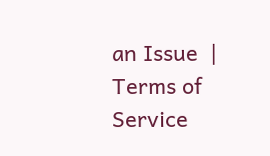an Issue  |  Terms of Service